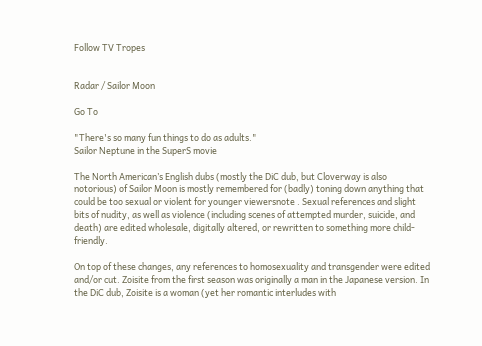Follow TV Tropes


Radar / Sailor Moon

Go To

"There's so many fun things to do as adults."
Sailor Neptune in the SuperS movie

The North American’s English dubs (mostly the DiC dub, but Cloverway is also notorious) of Sailor Moon is mostly remembered for (badly) toning down anything that could be too sexual or violent for younger viewersnote . Sexual references and slight bits of nudity, as well as violence (including scenes of attempted murder, suicide, and death) are edited wholesale, digitally altered, or rewritten to something more child-friendly.

On top of these changes, any references to homosexuality and transgender were edited and/or cut. Zoisite from the first season was originally a man in the Japanese version. In the DiC dub, Zoisite is a woman (yet her romantic interludes with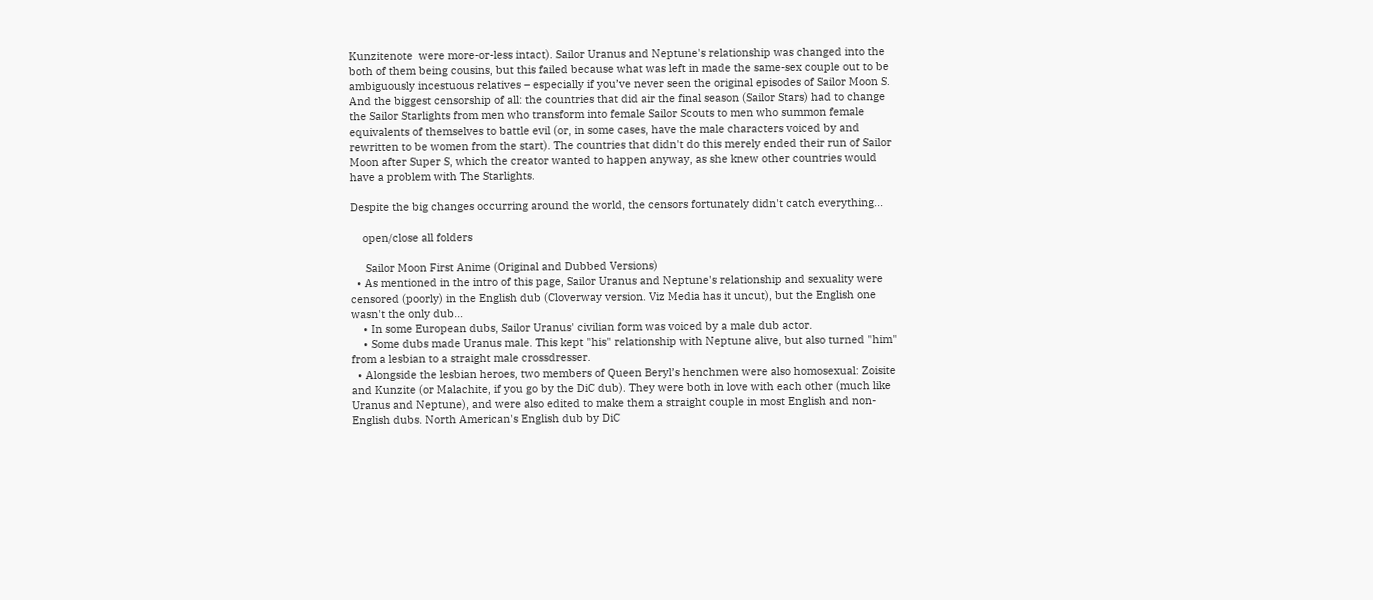Kunzitenote  were more-or-less intact). Sailor Uranus and Neptune's relationship was changed into the both of them being cousins, but this failed because what was left in made the same-sex couple out to be ambiguously incestuous relatives – especially if you’ve never seen the original episodes of Sailor Moon S. And the biggest censorship of all: the countries that did air the final season (Sailor Stars) had to change the Sailor Starlights from men who transform into female Sailor Scouts to men who summon female equivalents of themselves to battle evil (or, in some cases, have the male characters voiced by and rewritten to be women from the start). The countries that didn't do this merely ended their run of Sailor Moon after Super S, which the creator wanted to happen anyway, as she knew other countries would have a problem with The Starlights.

Despite the big changes occurring around the world, the censors fortunately didn't catch everything...

    open/close all folders

     Sailor Moon First Anime (Original and Dubbed Versions)
  • As mentioned in the intro of this page, Sailor Uranus and Neptune's relationship and sexuality were censored (poorly) in the English dub (Cloverway version. Viz Media has it uncut), but the English one wasn't the only dub…
    • In some European dubs, Sailor Uranus' civilian form was voiced by a male dub actor.
    • Some dubs made Uranus male. This kept "his" relationship with Neptune alive, but also turned "him" from a lesbian to a straight male crossdresser.
  • Alongside the lesbian heroes, two members of Queen Beryl’s henchmen were also homosexual: Zoisite and Kunzite (or Malachite, if you go by the DiC dub). They were both in love with each other (much like Uranus and Neptune), and were also edited to make them a straight couple in most English and non-English dubs. North American's English dub by DiC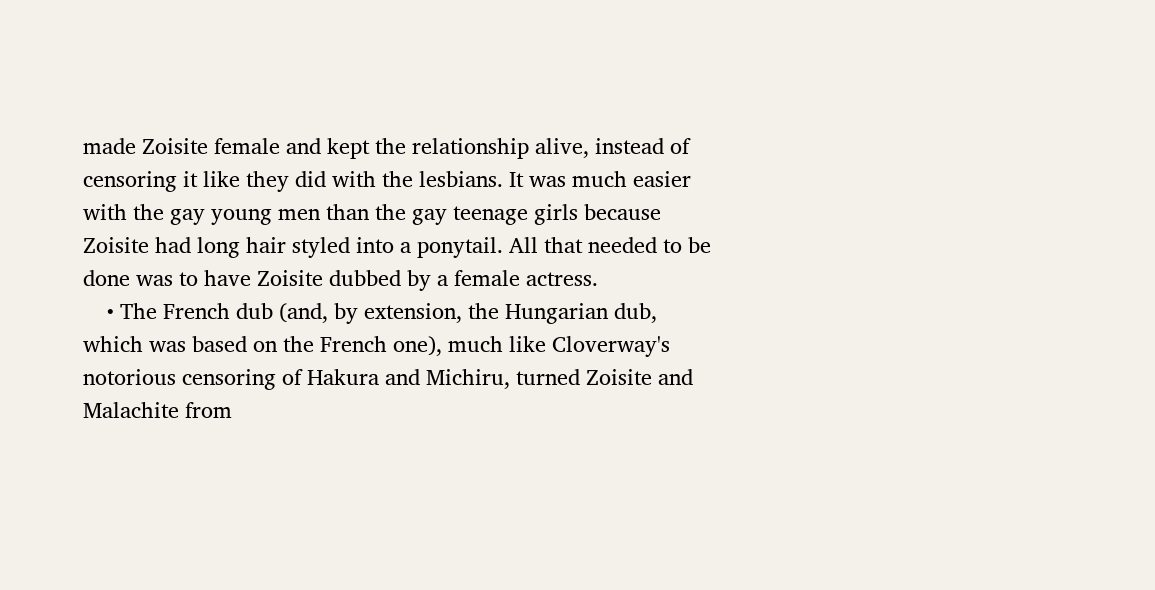made Zoisite female and kept the relationship alive, instead of censoring it like they did with the lesbians. It was much easier with the gay young men than the gay teenage girls because Zoisite had long hair styled into a ponytail. All that needed to be done was to have Zoisite dubbed by a female actress.
    • The French dub (and, by extension, the Hungarian dub, which was based on the French one), much like Cloverway's notorious censoring of Hakura and Michiru, turned Zoisite and Malachite from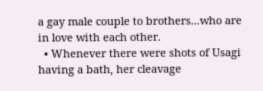a gay male couple to brothers...who are in love with each other.
  • Whenever there were shots of Usagi having a bath, her cleavage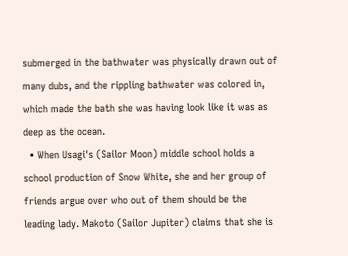submerged in the bathwater was physically drawn out of many dubs, and the rippling bathwater was colored in, which made the bath she was having look like it was as deep as the ocean.
  • When Usagi's (Sailor Moon) middle school holds a school production of Snow White, she and her group of friends argue over who out of them should be the leading lady. Makoto (Sailor Jupiter) claims that she is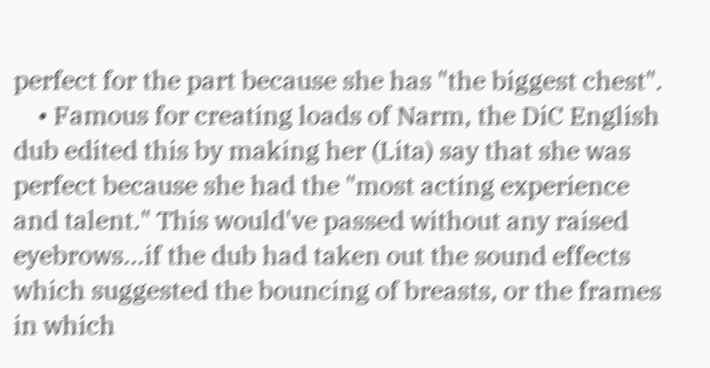perfect for the part because she has "the biggest chest".
    • Famous for creating loads of Narm, the DiC English dub edited this by making her (Lita) say that she was perfect because she had the "most acting experience and talent." This would've passed without any raised eyebrows...if the dub had taken out the sound effects which suggested the bouncing of breasts, or the frames in which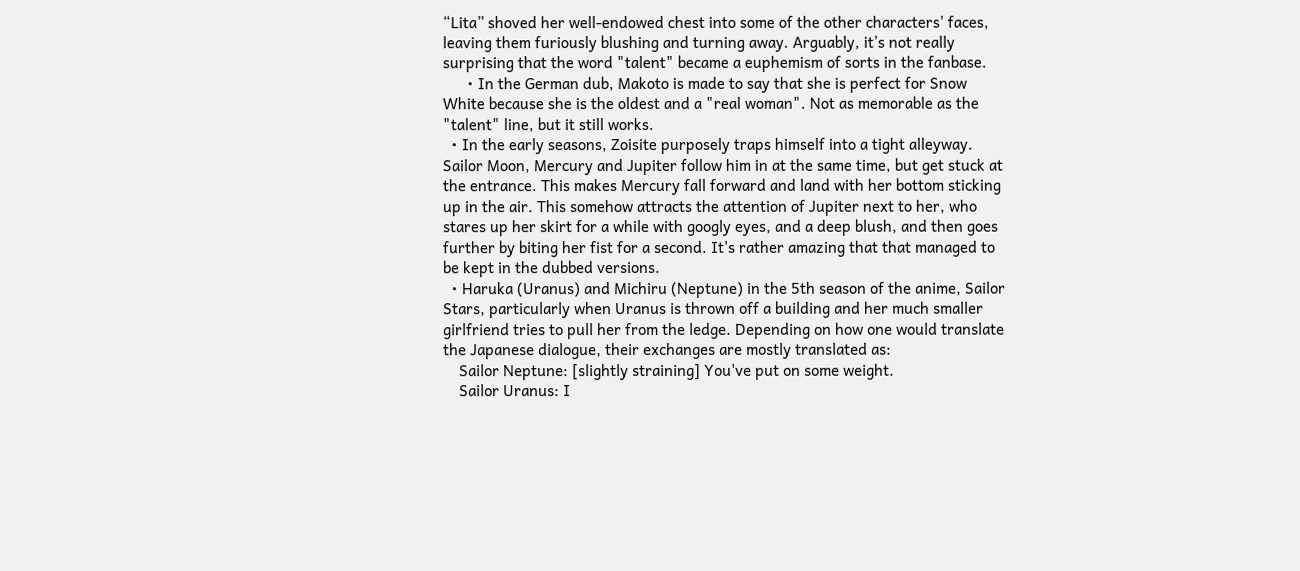“Lita” shoved her well-endowed chest into some of the other characters' faces, leaving them furiously blushing and turning away. Arguably, it’s not really surprising that the word "talent" became a euphemism of sorts in the fanbase.
      • In the German dub, Makoto is made to say that she is perfect for Snow White because she is the oldest and a "real woman". Not as memorable as the "talent" line, but it still works.
  • In the early seasons, Zoisite purposely traps himself into a tight alleyway. Sailor Moon, Mercury and Jupiter follow him in at the same time, but get stuck at the entrance. This makes Mercury fall forward and land with her bottom sticking up in the air. This somehow attracts the attention of Jupiter next to her, who stares up her skirt for a while with googly eyes, and a deep blush, and then goes further by biting her fist for a second. It's rather amazing that that managed to be kept in the dubbed versions.
  • Haruka (Uranus) and Michiru (Neptune) in the 5th season of the anime, Sailor Stars, particularly when Uranus is thrown off a building and her much smaller girlfriend tries to pull her from the ledge. Depending on how one would translate the Japanese dialogue, their exchanges are mostly translated as:
    Sailor Neptune: [slightly straining] You've put on some weight.
    Sailor Uranus: I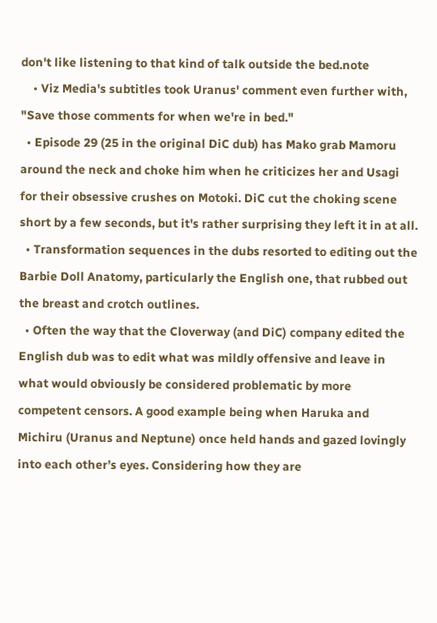don't like listening to that kind of talk outside the bed.note
    • Viz Media's subtitles took Uranus' comment even further with, "Save those comments for when we're in bed."
  • Episode 29 (25 in the original DiC dub) has Mako grab Mamoru around the neck and choke him when he criticizes her and Usagi for their obsessive crushes on Motoki. DiC cut the choking scene short by a few seconds, but it's rather surprising they left it in at all.
  • Transformation sequences in the dubs resorted to editing out the Barbie Doll Anatomy, particularly the English one, that rubbed out the breast and crotch outlines.
  • Often the way that the Cloverway (and DiC) company edited the English dub was to edit what was mildly offensive and leave in what would obviously be considered problematic by more competent censors. A good example being when Haruka and Michiru (Uranus and Neptune) once held hands and gazed lovingly into each other’s eyes. Considering how they are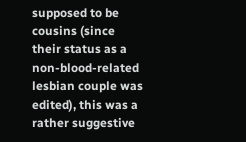supposed to be cousins (since their status as a non-blood-related lesbian couple was edited), this was a rather suggestive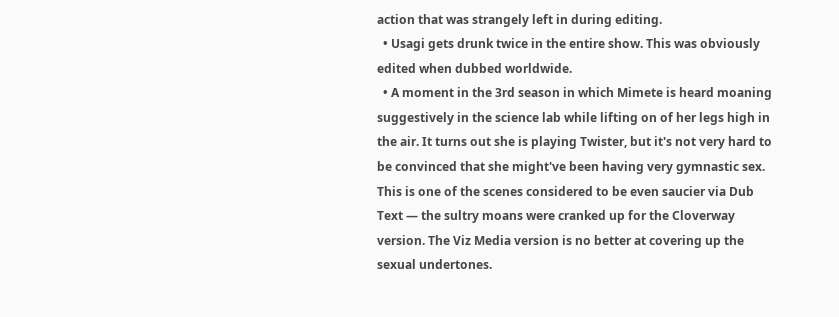action that was strangely left in during editing.
  • Usagi gets drunk twice in the entire show. This was obviously edited when dubbed worldwide.
  • A moment in the 3rd season in which Mimete is heard moaning suggestively in the science lab while lifting on of her legs high in the air. It turns out she is playing Twister, but it's not very hard to be convinced that she might've been having very gymnastic sex. This is one of the scenes considered to be even saucier via Dub Text — the sultry moans were cranked up for the Cloverway version. The Viz Media version is no better at covering up the sexual undertones.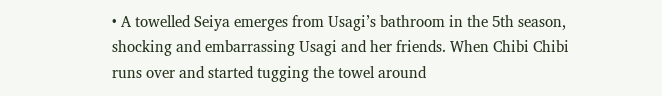• A towelled Seiya emerges from Usagi’s bathroom in the 5th season, shocking and embarrassing Usagi and her friends. When Chibi Chibi runs over and started tugging the towel around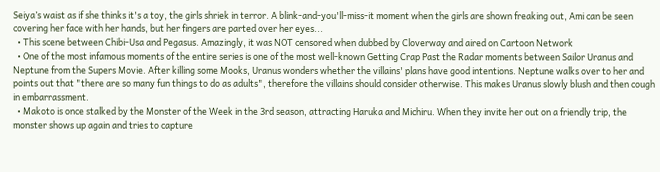Seiya’s waist as if she thinks it's a toy, the girls shriek in terror. A blink-and-you'll-miss-it moment when the girls are shown freaking out, Ami can be seen covering her face with her hands, but her fingers are parted over her eyes...
  • This scene between Chibi-Usa and Pegasus. Amazingly, it was NOT censored when dubbed by Cloverway and aired on Cartoon Network
  • One of the most infamous moments of the entire series is one of the most well-known Getting Crap Past the Radar moments between Sailor Uranus and Neptune from the Supers Movie. After killing some Mooks, Uranus wonders whether the villains' plans have good intentions. Neptune walks over to her and points out that "there are so many fun things to do as adults", therefore the villains should consider otherwise. This makes Uranus slowly blush and then cough in embarrassment.
  • Makoto is once stalked by the Monster of the Week in the 3rd season, attracting Haruka and Michiru. When they invite her out on a friendly trip, the monster shows up again and tries to capture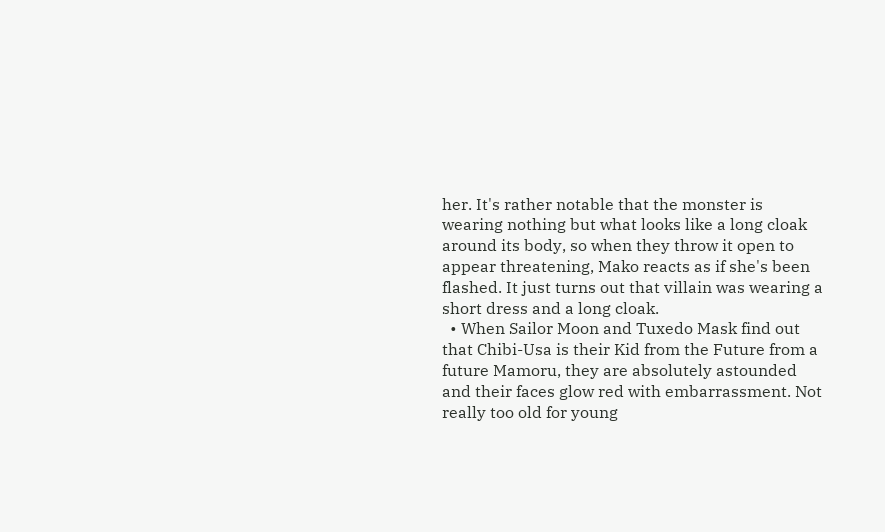her. It's rather notable that the monster is wearing nothing but what looks like a long cloak around its body, so when they throw it open to appear threatening, Mako reacts as if she's been flashed. It just turns out that villain was wearing a short dress and a long cloak.
  • When Sailor Moon and Tuxedo Mask find out that Chibi-Usa is their Kid from the Future from a future Mamoru, they are absolutely astounded and their faces glow red with embarrassment. Not really too old for young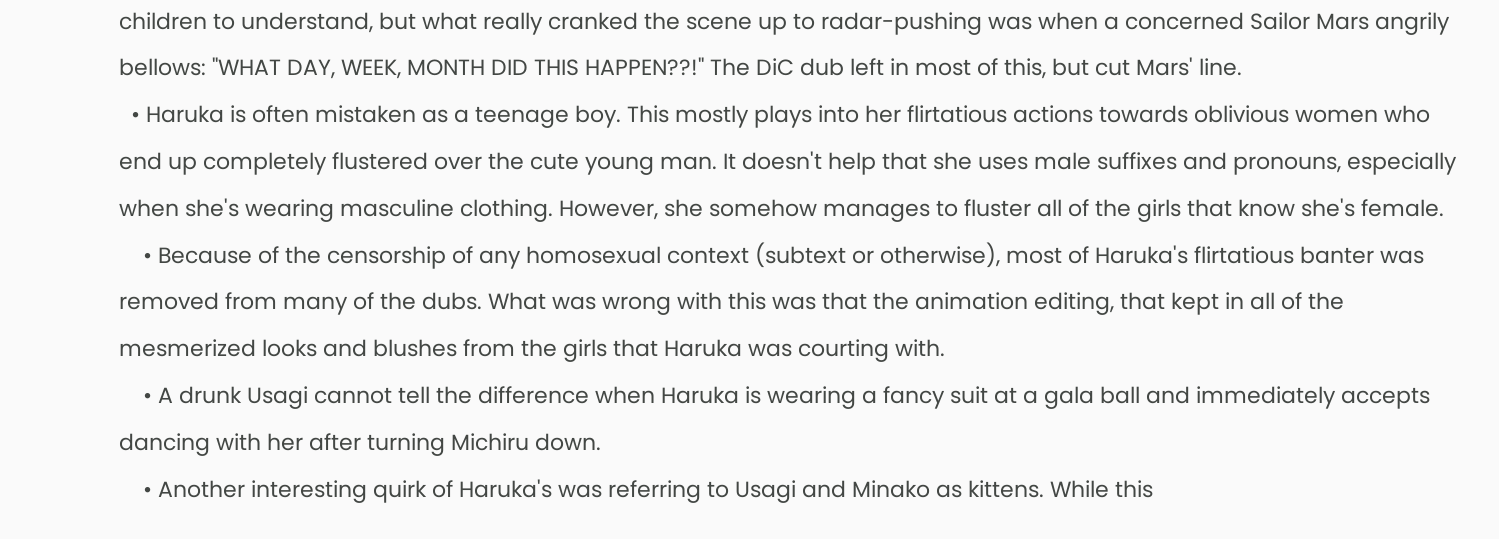children to understand, but what really cranked the scene up to radar-pushing was when a concerned Sailor Mars angrily bellows: "WHAT DAY, WEEK, MONTH DID THIS HAPPEN??!" The DiC dub left in most of this, but cut Mars' line.
  • Haruka is often mistaken as a teenage boy. This mostly plays into her flirtatious actions towards oblivious women who end up completely flustered over the cute young man. It doesn't help that she uses male suffixes and pronouns, especially when she's wearing masculine clothing. However, she somehow manages to fluster all of the girls that know she's female.
    • Because of the censorship of any homosexual context (subtext or otherwise), most of Haruka's flirtatious banter was removed from many of the dubs. What was wrong with this was that the animation editing, that kept in all of the mesmerized looks and blushes from the girls that Haruka was courting with.
    • A drunk Usagi cannot tell the difference when Haruka is wearing a fancy suit at a gala ball and immediately accepts dancing with her after turning Michiru down.
    • Another interesting quirk of Haruka's was referring to Usagi and Minako as kittens. While this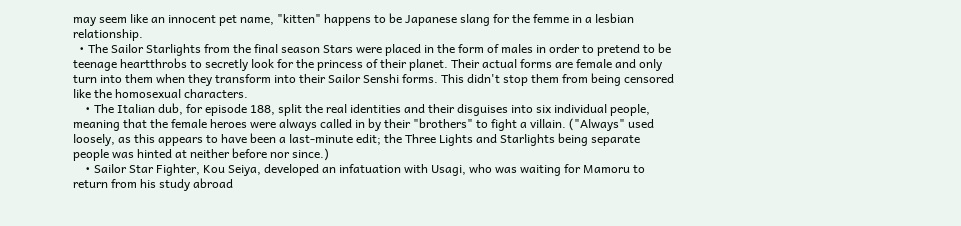may seem like an innocent pet name, "kitten" happens to be Japanese slang for the femme in a lesbian relationship.
  • The Sailor Starlights from the final season Stars were placed in the form of males in order to pretend to be teenage heartthrobs to secretly look for the princess of their planet. Their actual forms are female and only turn into them when they transform into their Sailor Senshi forms. This didn't stop them from being censored like the homosexual characters.
    • The Italian dub, for episode 188, split the real identities and their disguises into six individual people, meaning that the female heroes were always called in by their "brothers" to fight a villain. ("Always" used loosely, as this appears to have been a last-minute edit; the Three Lights and Starlights being separate people was hinted at neither before nor since.)
    • Sailor Star Fighter, Kou Seiya, developed an infatuation with Usagi, who was waiting for Mamoru to return from his study abroad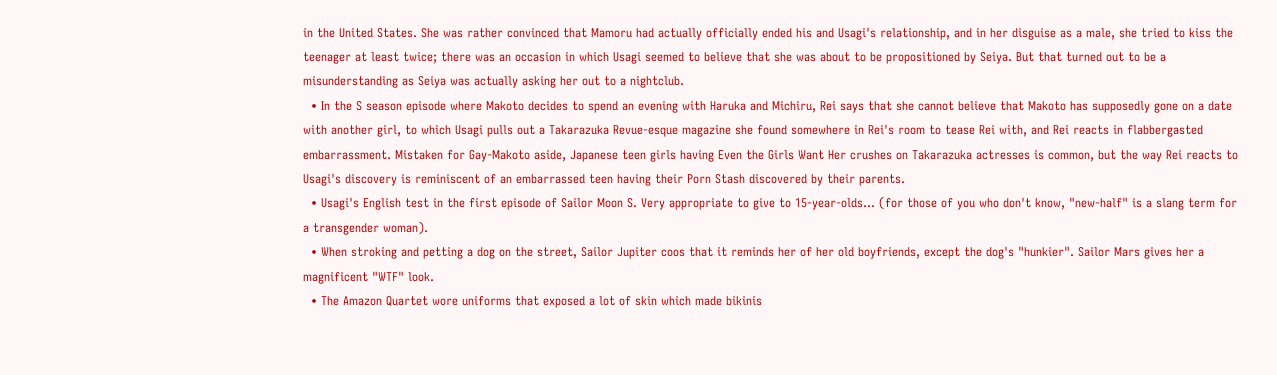in the United States. She was rather convinced that Mamoru had actually officially ended his and Usagi's relationship, and in her disguise as a male, she tried to kiss the teenager at least twice; there was an occasion in which Usagi seemed to believe that she was about to be propositioned by Seiya. But that turned out to be a misunderstanding as Seiya was actually asking her out to a nightclub.
  • In the S season episode where Makoto decides to spend an evening with Haruka and Michiru, Rei says that she cannot believe that Makoto has supposedly gone on a date with another girl, to which Usagi pulls out a Takarazuka Revue-esque magazine she found somewhere in Rei's room to tease Rei with, and Rei reacts in flabbergasted embarrassment. Mistaken for Gay-Makoto aside, Japanese teen girls having Even the Girls Want Her crushes on Takarazuka actresses is common, but the way Rei reacts to Usagi's discovery is reminiscent of an embarrassed teen having their Porn Stash discovered by their parents.
  • Usagi's English test in the first episode of Sailor Moon S. Very appropriate to give to 15-year-olds... (for those of you who don't know, "new-half" is a slang term for a transgender woman).
  • When stroking and petting a dog on the street, Sailor Jupiter coos that it reminds her of her old boyfriends, except the dog's "hunkier". Sailor Mars gives her a magnificent "WTF" look.
  • The Amazon Quartet wore uniforms that exposed a lot of skin which made bikinis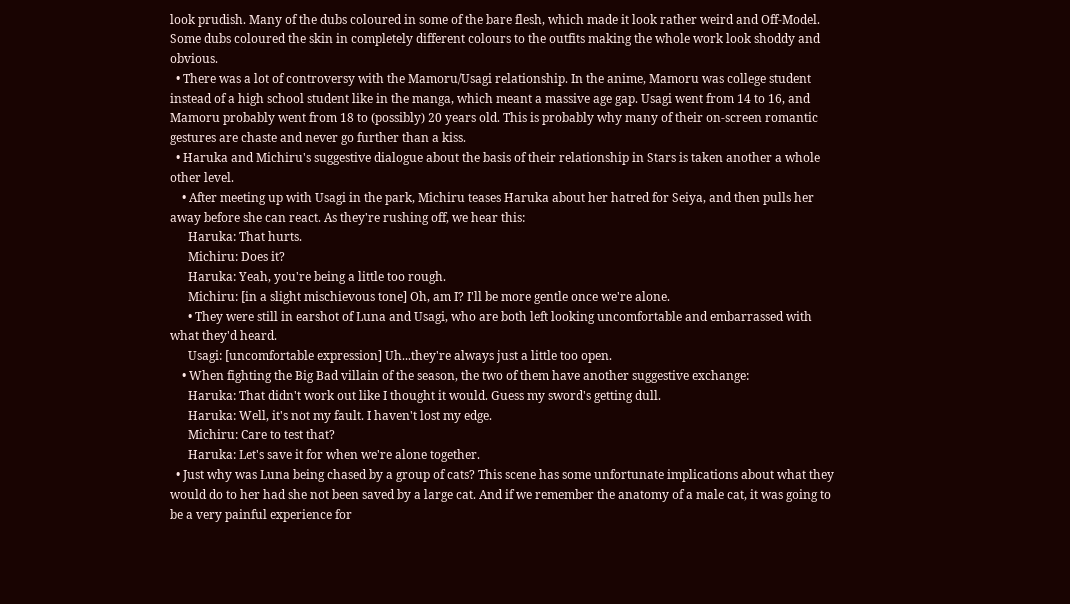look prudish. Many of the dubs coloured in some of the bare flesh, which made it look rather weird and Off-Model. Some dubs coloured the skin in completely different colours to the outfits making the whole work look shoddy and obvious.
  • There was a lot of controversy with the Mamoru/Usagi relationship. In the anime, Mamoru was college student instead of a high school student like in the manga, which meant a massive age gap. Usagi went from 14 to 16, and Mamoru probably went from 18 to (possibly) 20 years old. This is probably why many of their on-screen romantic gestures are chaste and never go further than a kiss.
  • Haruka and Michiru's suggestive dialogue about the basis of their relationship in Stars is taken another a whole other level.
    • After meeting up with Usagi in the park, Michiru teases Haruka about her hatred for Seiya, and then pulls her away before she can react. As they're rushing off, we hear this:
      Haruka: That hurts.
      Michiru: Does it?
      Haruka: Yeah, you're being a little too rough.
      Michiru: [in a slight mischievous tone] Oh, am I? I'll be more gentle once we're alone.
      • They were still in earshot of Luna and Usagi, who are both left looking uncomfortable and embarrassed with what they'd heard.
      Usagi: [uncomfortable expression] Uh...they're always just a little too open.
    • When fighting the Big Bad villain of the season, the two of them have another suggestive exchange:
      Haruka: That didn't work out like I thought it would. Guess my sword's getting dull.
      Haruka: Well, it's not my fault. I haven't lost my edge.
      Michiru: Care to test that?
      Haruka: Let's save it for when we're alone together.
  • Just why was Luna being chased by a group of cats? This scene has some unfortunate implications about what they would do to her had she not been saved by a large cat. And if we remember the anatomy of a male cat, it was going to be a very painful experience for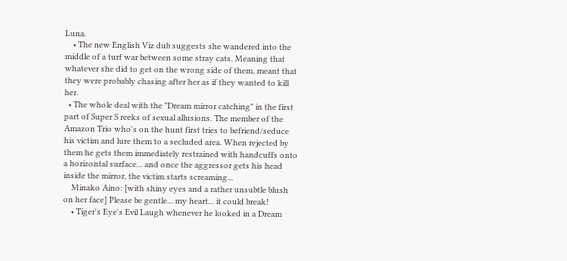Luna.
    • The new English Viz dub suggests she wandered into the middle of a turf war between some stray cats. Meaning that whatever she did to get on the wrong side of them, meant that they were probably chasing after her as if they wanted to kill her.
  • The whole deal with the "Dream mirror catching" in the first part of Super S reeks of sexual allusions. The member of the Amazon Trio who's on the hunt first tries to befriend/seduce his victim and lure them to a secluded area. When rejected by them he gets them immediately restrained with handcuffs onto a horizontal surface... and once the aggressor gets his head inside the mirror, the victim starts screaming...
    Minako Aino: [with shiny eyes and a rather unsubtle blush on her face] Please be gentle... my heart... it could break!
    • Tiger's Eye's Evil Laugh whenever he looked in a Dream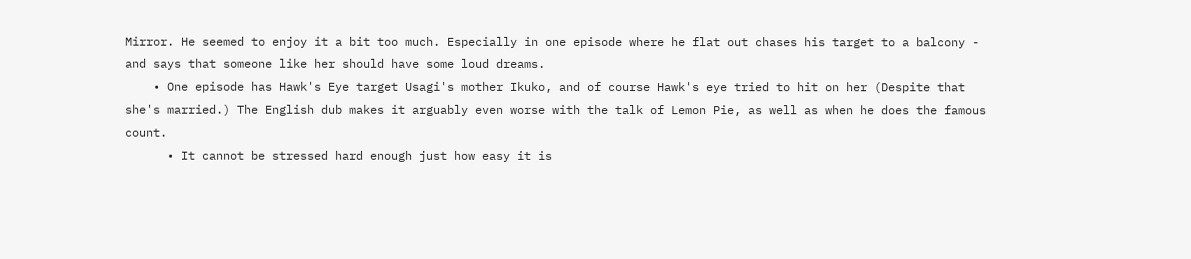Mirror. He seemed to enjoy it a bit too much. Especially in one episode where he flat out chases his target to a balcony - and says that someone like her should have some loud dreams.
    • One episode has Hawk's Eye target Usagi's mother Ikuko, and of course Hawk's eye tried to hit on her (Despite that she's married.) The English dub makes it arguably even worse with the talk of Lemon Pie, as well as when he does the famous count.
      • It cannot be stressed hard enough just how easy it is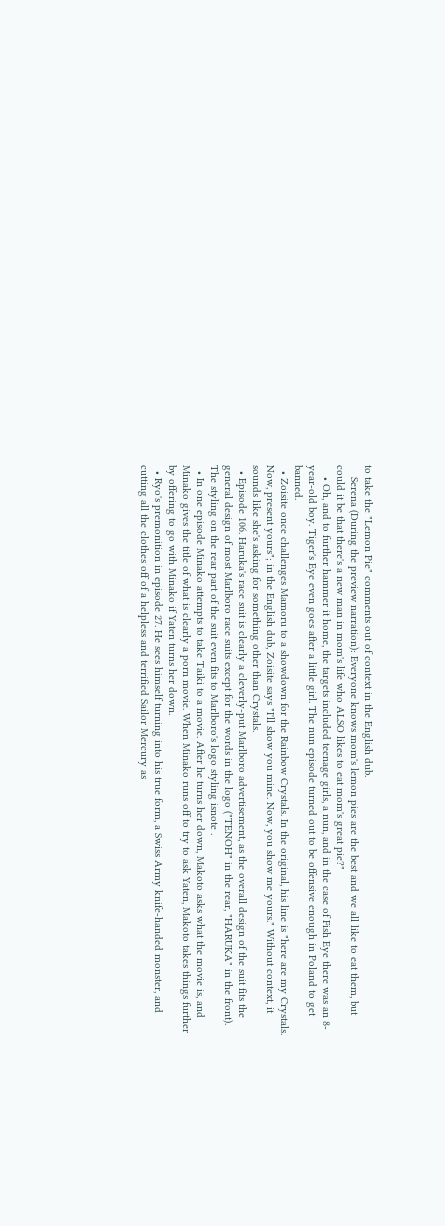to take the "Lemon Pie" comments out of context in the English dub.
    Serena (During the preview narration): Everyone knows mom's lemon pies are the best and we all like to eat them, but could it be that there's a new man in mom's life who ALSO likes to eat mom's great pie?"
    • Oh, and to further hammer it home, the targets included teenage girls, a nun, and in the case of Fish Eye there was an 8-year-old boy. Tiger's Eye even goes after a little girl. The nun episode turned out to be offensive enough in Poland to get banned.
  • Zoisite once challenges Mamoru to a showdown for the Rainbow Crystals. In the original, his line is "here are my Crystals. Now, present yours"; in the English dub, Zoisite says "I'll show you mine. Now, you show me yours." Without context, it sounds like she's asking for something other than Crystals.
  • Episode 106. Haruka's race suit is clearly a cleverly-put Marlboro advertisement, as the overall design of the suit fits the general design of most Marlboro race suits except for the words in the logo ("TENOH" in the rear, "HARUKA" in the front). The styling on the rear part of the suit even fits to Marlboro's logo styling isnote .
  • In one episode Minako attempts to take Taiki to a movie. After he turns her down, Makoto asks what the movie is, and Minako gives the title of what is clearly a porn movie. When Minako runs off to try to ask Yaten, Makoto takes things further by offering to go with Minako if Yaten turns her down.
  • Ryo's premonition in episode 27. He sees himself turning into his true form, a Swiss Army knife-handed monster, and cutting all the clothes off of a helpless and terrified Sailor Mercury as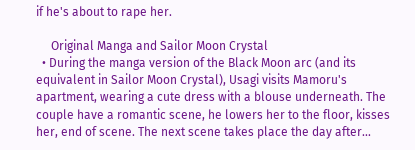if he's about to rape her.

     Original Manga and Sailor Moon Crystal
  • During the manga version of the Black Moon arc (and its equivalent in Sailor Moon Crystal), Usagi visits Mamoru's apartment, wearing a cute dress with a blouse underneath. The couple have a romantic scene, he lowers her to the floor, kisses her, end of scene. The next scene takes place the day after...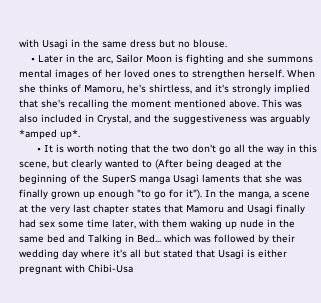with Usagi in the same dress but no blouse.
    • Later in the arc, Sailor Moon is fighting and she summons mental images of her loved ones to strengthen herself. When she thinks of Mamoru, he's shirtless, and it's strongly implied that she's recalling the moment mentioned above. This was also included in Crystal, and the suggestiveness was arguably *amped up*.
      • It is worth noting that the two don't go all the way in this scene, but clearly wanted to (After being deaged at the beginning of the SuperS manga Usagi laments that she was finally grown up enough "to go for it"). In the manga, a scene at the very last chapter states that Mamoru and Usagi finally had sex some time later, with them waking up nude in the same bed and Talking in Bed... which was followed by their wedding day where it's all but stated that Usagi is either pregnant with Chibi-Usa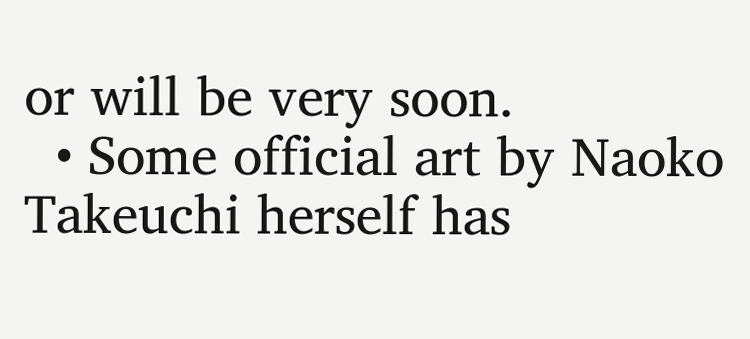or will be very soon.
  • Some official art by Naoko Takeuchi herself has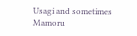Usagi and sometimes Mamoru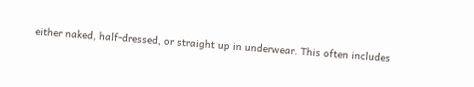either naked, half-dressed, or straight up in underwear. This often includes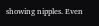showing nipples. Even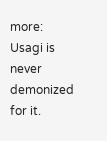more: Usagi is never demonized for it.